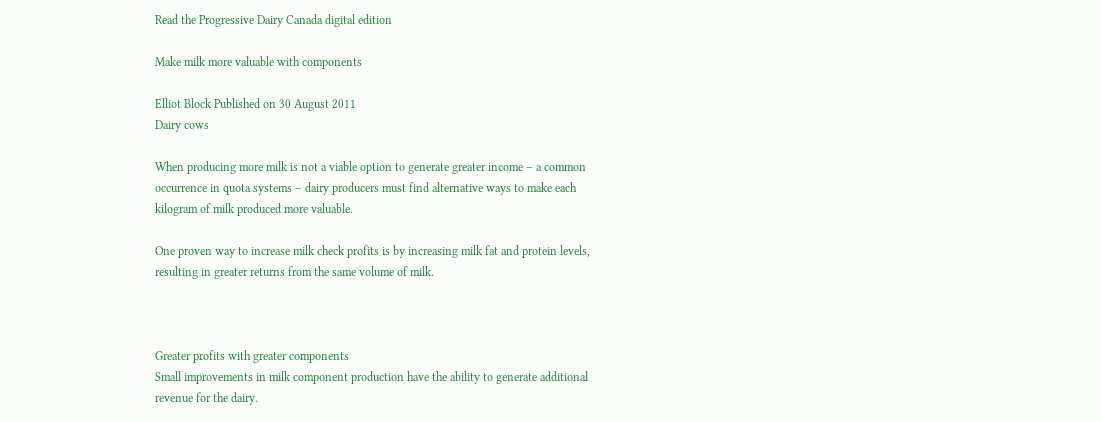Read the Progressive Dairy Canada digital edition

Make milk more valuable with components

Elliot Block Published on 30 August 2011
Dairy cows

When producing more milk is not a viable option to generate greater income – a common occurrence in quota systems – dairy producers must find alternative ways to make each kilogram of milk produced more valuable.

One proven way to increase milk check profits is by increasing milk fat and protein levels, resulting in greater returns from the same volume of milk.



Greater profits with greater components
Small improvements in milk component production have the ability to generate additional revenue for the dairy.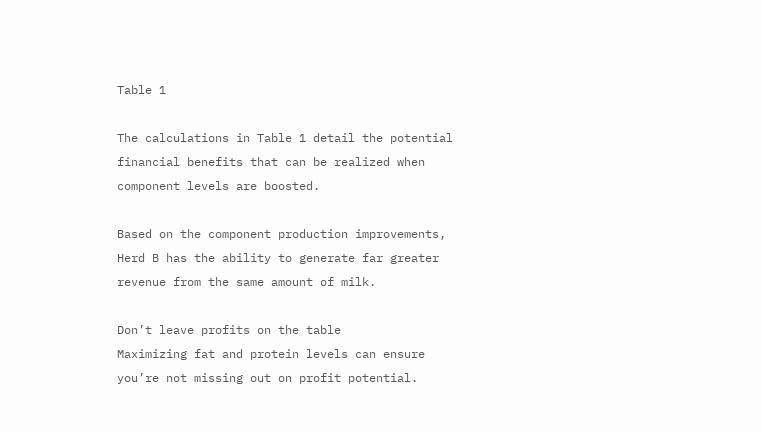Table 1

The calculations in Table 1 detail the potential financial benefits that can be realized when component levels are boosted.

Based on the component production improvements, Herd B has the ability to generate far greater revenue from the same amount of milk.

Don’t leave profits on the table
Maximizing fat and protein levels can ensure you’re not missing out on profit potential.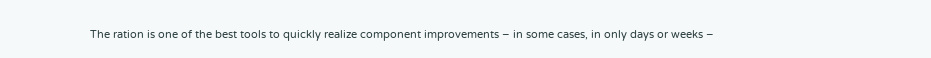The ration is one of the best tools to quickly realize component improvements – in some cases, in only days or weeks –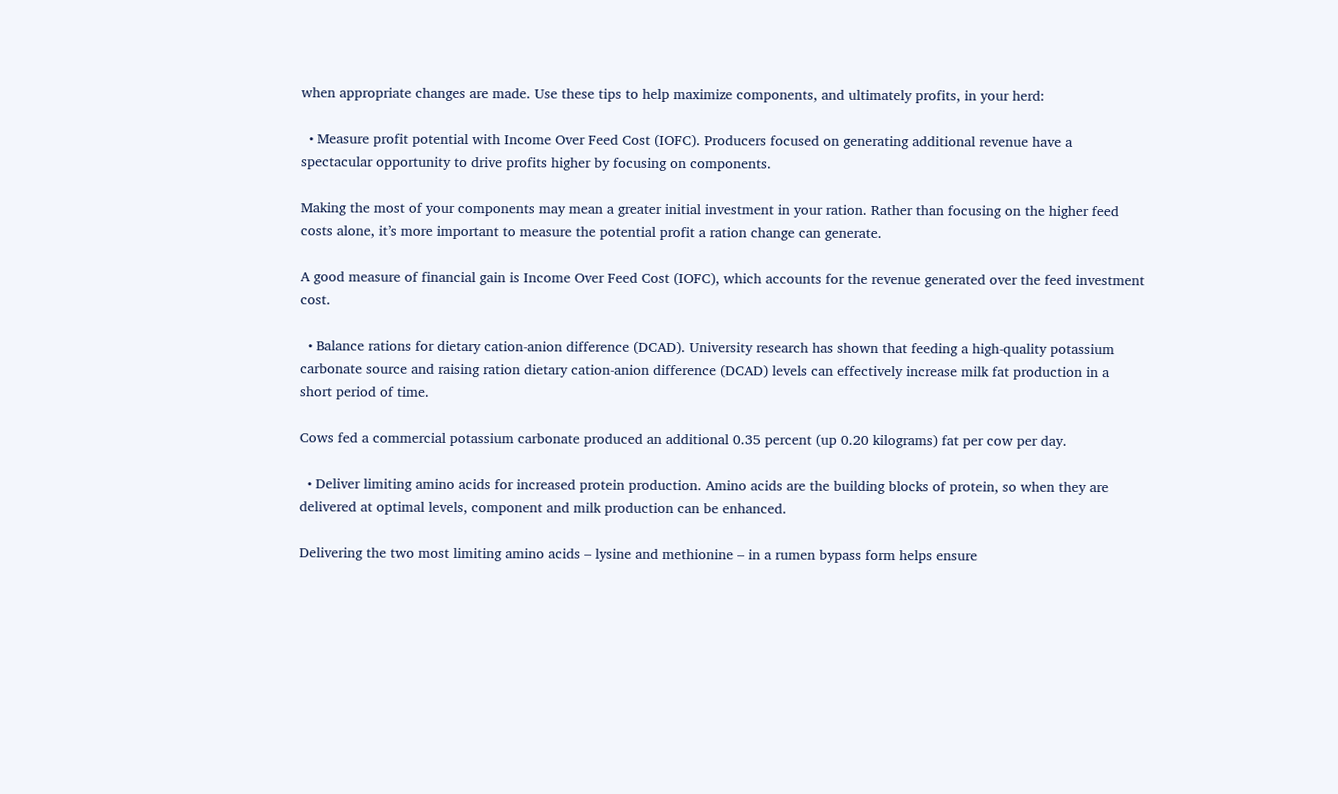when appropriate changes are made. Use these tips to help maximize components, and ultimately profits, in your herd:

  • Measure profit potential with Income Over Feed Cost (IOFC). Producers focused on generating additional revenue have a spectacular opportunity to drive profits higher by focusing on components.

Making the most of your components may mean a greater initial investment in your ration. Rather than focusing on the higher feed costs alone, it’s more important to measure the potential profit a ration change can generate.

A good measure of financial gain is Income Over Feed Cost (IOFC), which accounts for the revenue generated over the feed investment cost.

  • Balance rations for dietary cation-anion difference (DCAD). University research has shown that feeding a high-quality potassium carbonate source and raising ration dietary cation-anion difference (DCAD) levels can effectively increase milk fat production in a short period of time.

Cows fed a commercial potassium carbonate produced an additional 0.35 percent (up 0.20 kilograms) fat per cow per day.

  • Deliver limiting amino acids for increased protein production. Amino acids are the building blocks of protein, so when they are delivered at optimal levels, component and milk production can be enhanced.

Delivering the two most limiting amino acids – lysine and methionine – in a rumen bypass form helps ensure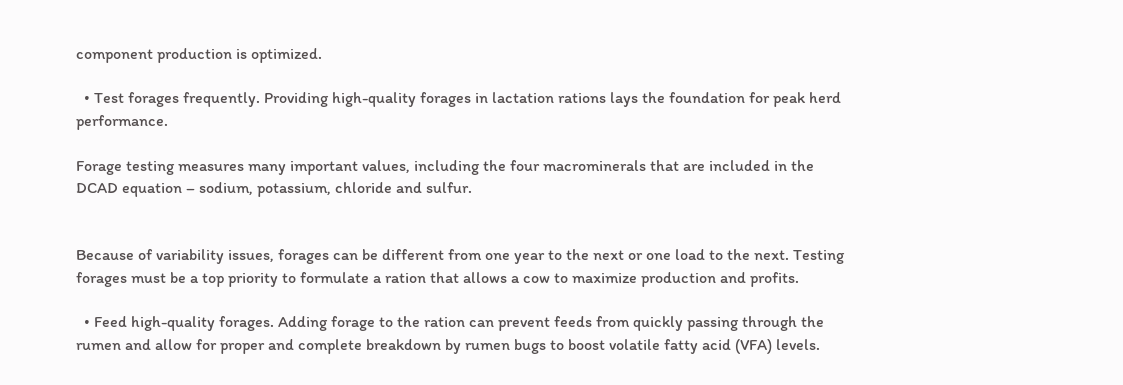component production is optimized.

  • Test forages frequently. Providing high-quality forages in lactation rations lays the foundation for peak herd performance.

Forage testing measures many important values, including the four macrominerals that are included in the DCAD equation – sodium, potassium, chloride and sulfur.


Because of variability issues, forages can be different from one year to the next or one load to the next. Testing forages must be a top priority to formulate a ration that allows a cow to maximize production and profits.

  • Feed high-quality forages. Adding forage to the ration can prevent feeds from quickly passing through the rumen and allow for proper and complete breakdown by rumen bugs to boost volatile fatty acid (VFA) levels.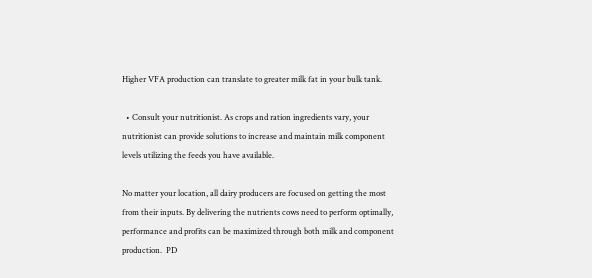Higher VFA production can translate to greater milk fat in your bulk tank.

  • Consult your nutritionist. As crops and ration ingredients vary, your nutritionist can provide solutions to increase and maintain milk component levels utilizing the feeds you have available.

No matter your location, all dairy producers are focused on getting the most from their inputs. By delivering the nutrients cows need to perform optimally, performance and profits can be maximized through both milk and component production.  PD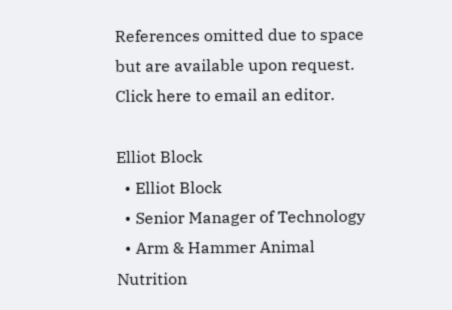References omitted due to space but are available upon request. Click here to email an editor.

Elliot Block
  • Elliot Block
  • Senior Manager of Technology
  • Arm & Hammer Animal Nutrition